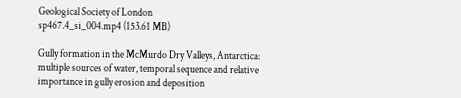Geological Society of London
sp467.4_si_004.mp4 (153.61 MB)

Gully formation in the McMurdo Dry Valleys, Antarctica: multiple sources of water, temporal sequence and relative importance in gully erosion and deposition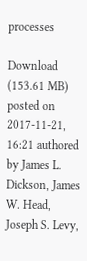processes

Download (153.61 MB)
posted on 2017-11-21, 16:21 authored by James L. Dickson, James W. Head, Joseph S. Levy,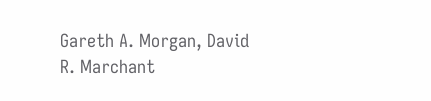Gareth A. Morgan, David R. Marchant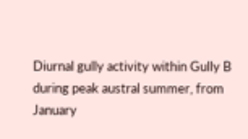Diurnal gully activity within Gully B during peak austral summer, from January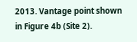2013. Vantage point shown in Figure 4b (Site 2).